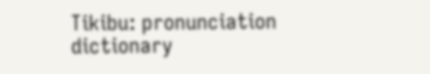Tikibu: pronunciation dictionary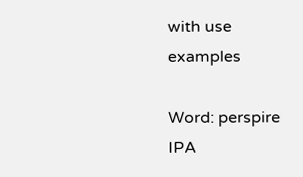with use examples

Word: perspire
IPA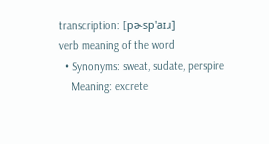transcription: [pɚsp'aɪɹ]
verb meaning of the word
  • Synonyms: sweat, sudate, perspire
    Meaning: excrete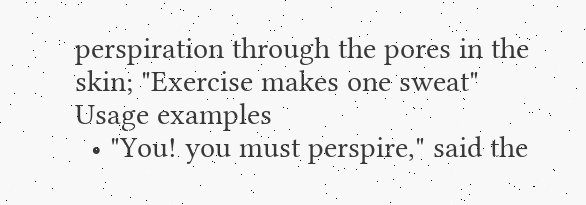perspiration through the pores in the skin; "Exercise makes one sweat"
Usage examples
  • "You! you must perspire," said the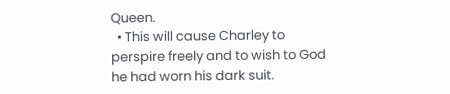Queen.
  • This will cause Charley to perspire freely and to wish to God he had worn his dark suit.